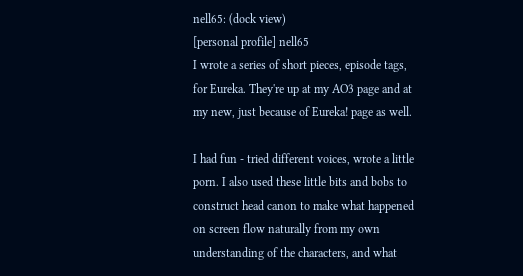nell65: (dock view)
[personal profile] nell65
I wrote a series of short pieces, episode tags, for Eureka. They're up at my AO3 page and at my new, just because of Eureka! page as well.

I had fun - tried different voices, wrote a little porn. I also used these little bits and bobs to construct head canon to make what happened on screen flow naturally from my own understanding of the characters, and what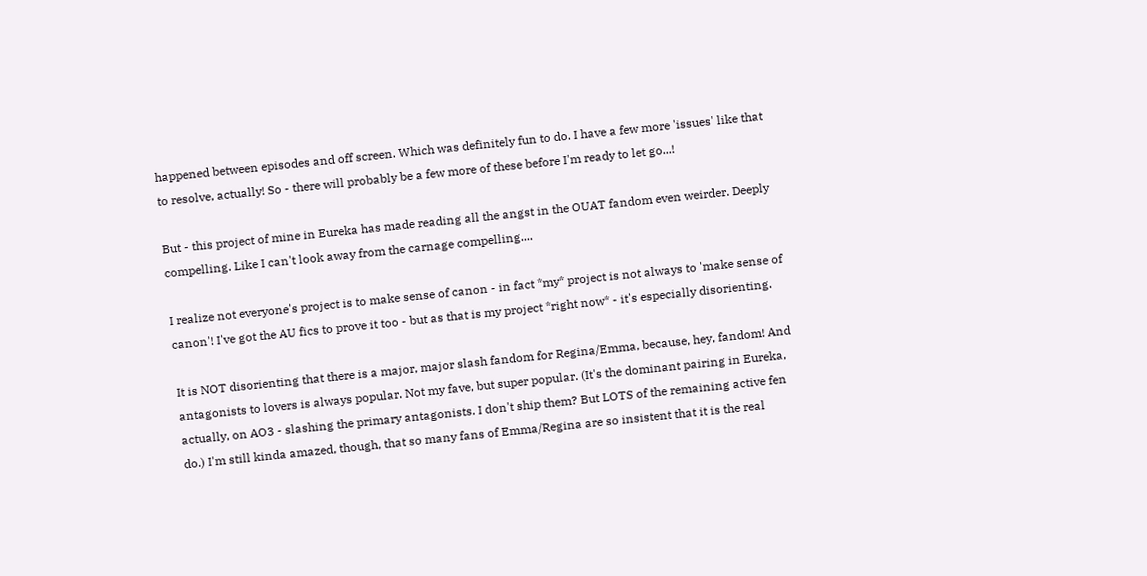happened between episodes and off screen. Which was definitely fun to do. I have a few more 'issues' like that to resolve, actually! So - there will probably be a few more of these before I'm ready to let go...!

But - this project of mine in Eureka has made reading all the angst in the OUAT fandom even weirder. Deeply compelling. Like I can't look away from the carnage compelling....

I realize not everyone's project is to make sense of canon - in fact *my* project is not always to 'make sense of canon'! I've got the AU fics to prove it too - but as that is my project *right now* - it's especially disorienting.

It is NOT disorienting that there is a major, major slash fandom for Regina/Emma, because, hey, fandom! And antagonists to lovers is always popular. Not my fave, but super popular. (It's the dominant pairing in Eureka, actually, on AO3 - slashing the primary antagonists. I don't ship them? But LOTS of the remaining active fen do.) I'm still kinda amazed, though, that so many fans of Emma/Regina are so insistent that it is the real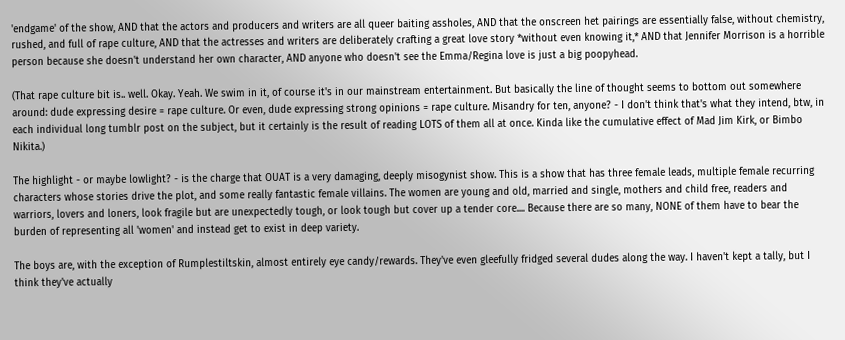'endgame' of the show, AND that the actors and producers and writers are all queer baiting assholes, AND that the onscreen het pairings are essentially false, without chemistry, rushed, and full of rape culture, AND that the actresses and writers are deliberately crafting a great love story *without even knowing it,* AND that Jennifer Morrison is a horrible person because she doesn't understand her own character, AND anyone who doesn't see the Emma/Regina love is just a big poopyhead.

(That rape culture bit is.. well. Okay. Yeah. We swim in it, of course it's in our mainstream entertainment. But basically the line of thought seems to bottom out somewhere around: dude expressing desire = rape culture. Or even, dude expressing strong opinions = rape culture. Misandry for ten, anyone? - I don't think that's what they intend, btw, in each individual long tumblr post on the subject, but it certainly is the result of reading LOTS of them all at once. Kinda like the cumulative effect of Mad Jim Kirk, or Bimbo Nikita.)

The highlight - or maybe lowlight? - is the charge that OUAT is a very damaging, deeply misogynist show. This is a show that has three female leads, multiple female recurring characters whose stories drive the plot, and some really fantastic female villains. The women are young and old, married and single, mothers and child free, readers and warriors, lovers and loners, look fragile but are unexpectedly tough, or look tough but cover up a tender core.... Because there are so many, NONE of them have to bear the burden of representing all 'women' and instead get to exist in deep variety.

The boys are, with the exception of Rumplestiltskin, almost entirely eye candy/rewards. They've even gleefully fridged several dudes along the way. I haven't kept a tally, but I think they've actually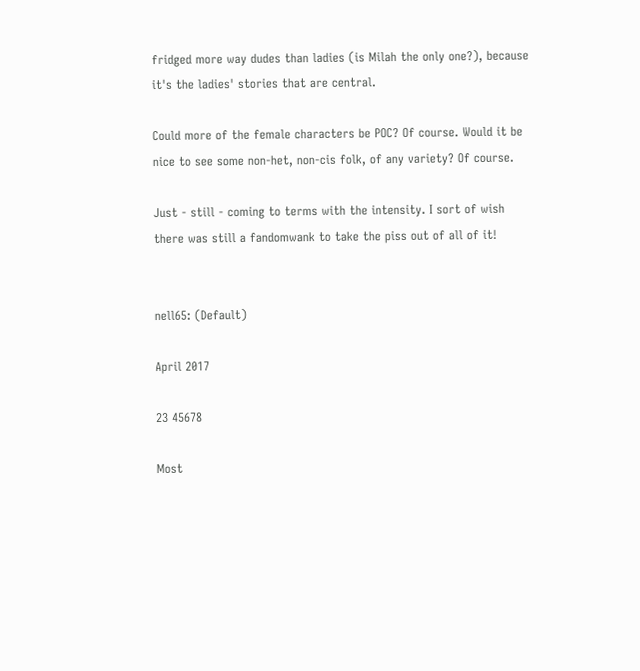fridged more way dudes than ladies (is Milah the only one?), because it's the ladies' stories that are central.

Could more of the female characters be POC? Of course. Would it be nice to see some non-het, non-cis folk, of any variety? Of course.

Just - still - coming to terms with the intensity. I sort of wish there was still a fandomwank to take the piss out of all of it!


nell65: (Default)

April 2017

23 45678

Most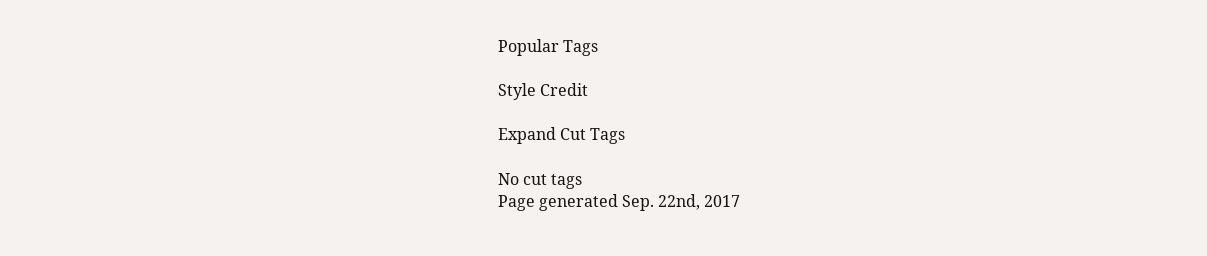Popular Tags

Style Credit

Expand Cut Tags

No cut tags
Page generated Sep. 22nd, 2017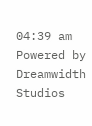04:39 am
Powered by Dreamwidth Studios